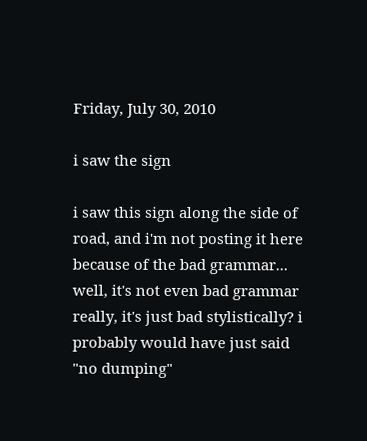Friday, July 30, 2010

i saw the sign

i saw this sign along the side of road, and i'm not posting it here because of the bad grammar... well, it's not even bad grammar really, it's just bad stylistically? i probably would have just said "no dumping"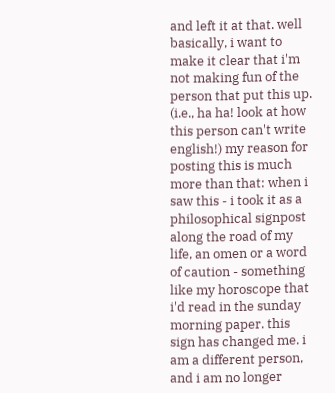and left it at that. well basically, i want to make it clear that i'm not making fun of the person that put this up. (i.e., ha ha! look at how this person can't write english!) my reason for posting this is much more than that: when i saw this - i took it as a philosophical signpost along the road of my life, an omen or a word of caution - something like my horoscope that i'd read in the sunday morning paper. this sign has changed me. i am a different person, and i am no longer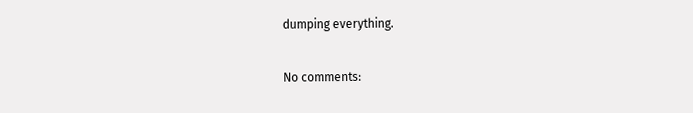dumping everything.

No comments: